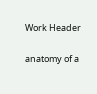Work Header

anatomy of a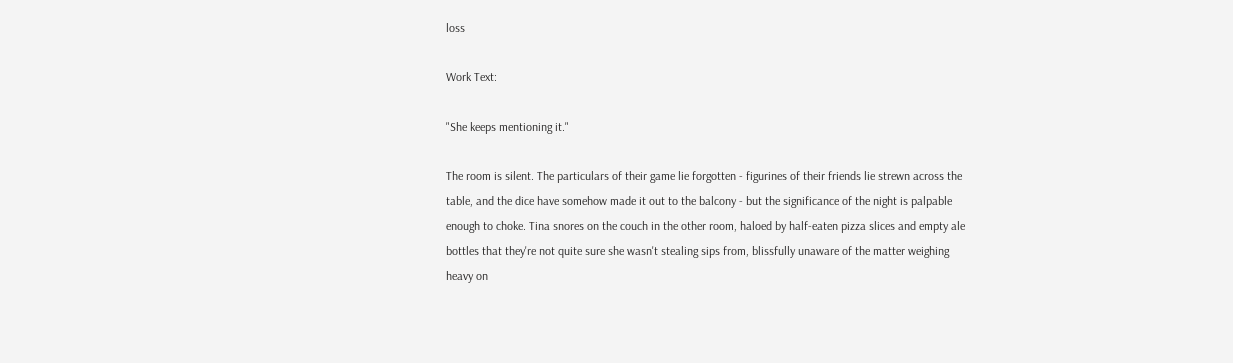loss

Work Text:

"She keeps mentioning it."

The room is silent. The particulars of their game lie forgotten - figurines of their friends lie strewn across the table, and the dice have somehow made it out to the balcony - but the significance of the night is palpable enough to choke. Tina snores on the couch in the other room, haloed by half-eaten pizza slices and empty ale bottles that they're not quite sure she wasn't stealing sips from, blissfully unaware of the matter weighing heavy on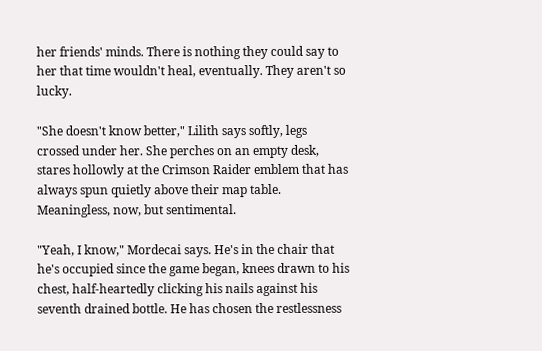her friends' minds. There is nothing they could say to her that time wouldn't heal, eventually. They aren't so lucky.

"She doesn't know better," Lilith says softly, legs crossed under her. She perches on an empty desk, stares hollowly at the Crimson Raider emblem that has always spun quietly above their map table. Meaningless, now, but sentimental.

"Yeah, I know," Mordecai says. He's in the chair that he's occupied since the game began, knees drawn to his chest, half-heartedly clicking his nails against his seventh drained bottle. He has chosen the restlessness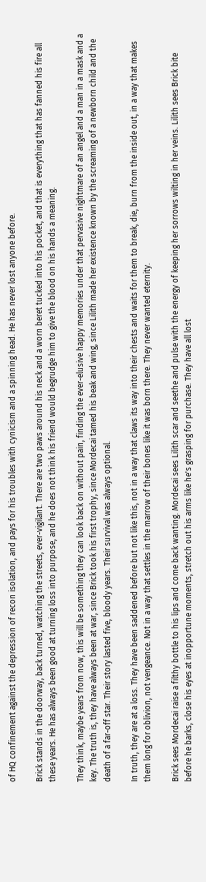of HQ confinement against the depression of recon isolation, and pays for his troubles with cynicism and a spinning head. He has never lost anyone before.

Brick stands in the doorway, back turned, watching the streets, ever-vigilant. There are two paws around his neck and a worn beret tucked into his pocket, and that is everything that has fanned his fire all these years. He has always been good at turning loss into purpose, and he does not think his friend would begrudge him to give the blood on his hands a meaning.

They think, maybe years from now, this will be something they can look back on without pain, finding the ever-elusive happy memories under that pervasive nightmare of an angel and a man in a mask and a key. The truth is, they have always been at war, since Brick took his first trophy, since Mordecai tamed his beak and wing, since Lilith made her existence known by the screaming of a newborn child and the death of a far-off star. Their story lasted five, bloody years. Their survival was always optional.

In truth, they are at a loss. They have been saddened before but not like this, not in a way that claws its way into their chests and waits for them to break, die, burn from the inside out, in a way that makes them long for oblivion, not vengeance. Not in a way that settles in the marrow of their bones like it was born there. They never wanted eternity.

Brick sees Mordecai raise a filthy bottle to his lips and come back wanting. Mordecai sees Lilith scar and seethe and pulse with the energy of keeping her sorrows wilting in her veins. Lilith sees Brick bite before he barks, close his eyes at inopportune moments, stretch out his arms like he's grasping for purchase. They have all lost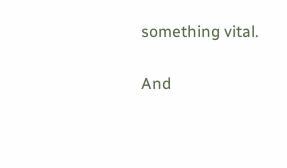something vital.

And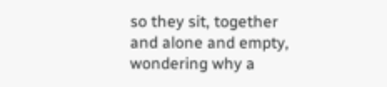so they sit, together and alone and empty, wondering why a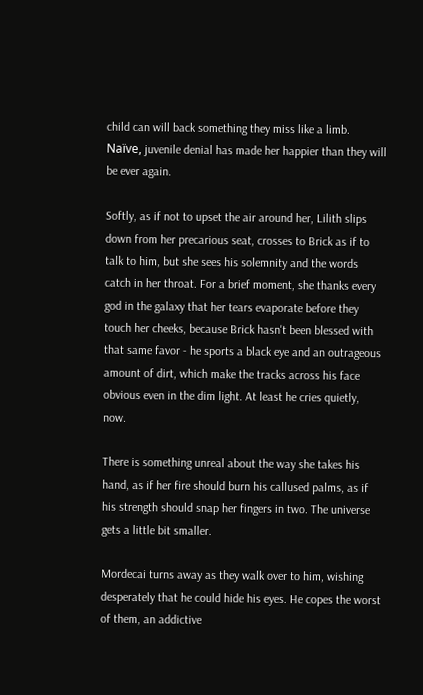child can will back something they miss like a limb. Naïve, juvenile denial has made her happier than they will be ever again.

Softly, as if not to upset the air around her, Lilith slips down from her precarious seat, crosses to Brick as if to talk to him, but she sees his solemnity and the words catch in her throat. For a brief moment, she thanks every god in the galaxy that her tears evaporate before they touch her cheeks, because Brick hasn't been blessed with that same favor - he sports a black eye and an outrageous amount of dirt, which make the tracks across his face obvious even in the dim light. At least he cries quietly, now.

There is something unreal about the way she takes his hand, as if her fire should burn his callused palms, as if his strength should snap her fingers in two. The universe gets a little bit smaller.

Mordecai turns away as they walk over to him, wishing desperately that he could hide his eyes. He copes the worst of them, an addictive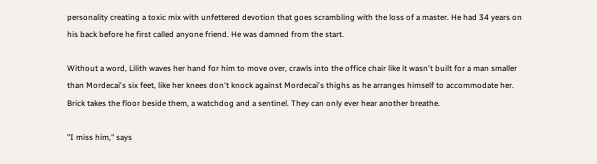personality creating a toxic mix with unfettered devotion that goes scrambling with the loss of a master. He had 34 years on his back before he first called anyone friend. He was damned from the start.

Without a word, Lilith waves her hand for him to move over, crawls into the office chair like it wasn't built for a man smaller than Mordecai's six feet, like her knees don't knock against Mordecai's thighs as he arranges himself to accommodate her. Brick takes the floor beside them, a watchdog and a sentinel. They can only ever hear another breathe.

"I miss him," says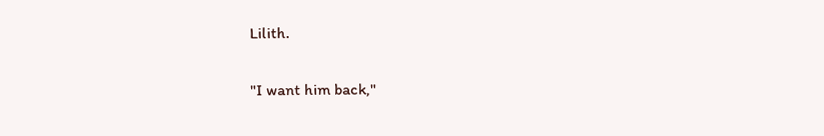Lilith.

"I want him back,"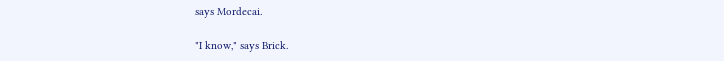says Mordecai.

"I know," says Brick.